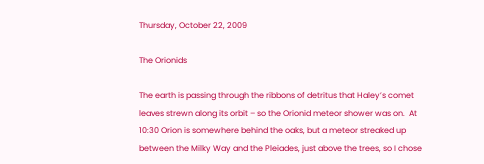Thursday, October 22, 2009

The Orionids

The earth is passing through the ribbons of detritus that Haley’s comet leaves strewn along its orbit – so the Orionid meteor shower was on.  At 10:30 Orion is somewhere behind the oaks, but a meteor streaked up between the Milky Way and the Pleiades, just above the trees, so I chose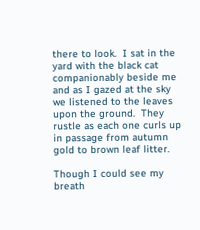there to look.  I sat in the yard with the black cat companionably beside me and as I gazed at the sky we listened to the leaves upon the ground.  They rustle as each one curls up in passage from autumn gold to brown leaf litter.

Though I could see my breath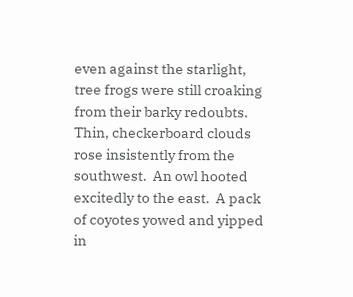even against the starlight, tree frogs were still croaking from their barky redoubts.  Thin, checkerboard clouds rose insistently from the southwest.  An owl hooted excitedly to the east.  A pack of coyotes yowed and yipped in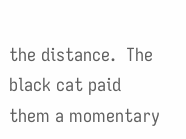the distance.  The black cat paid them a momentary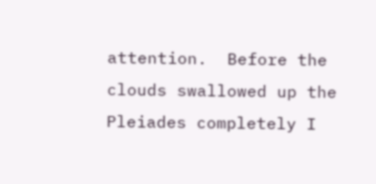attention.  Before the clouds swallowed up the Pleiades completely I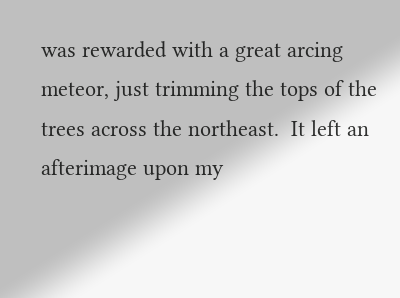was rewarded with a great arcing meteor, just trimming the tops of the trees across the northeast.  It left an afterimage upon my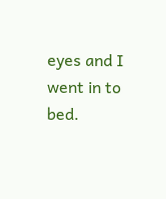eyes and I went in to bed.